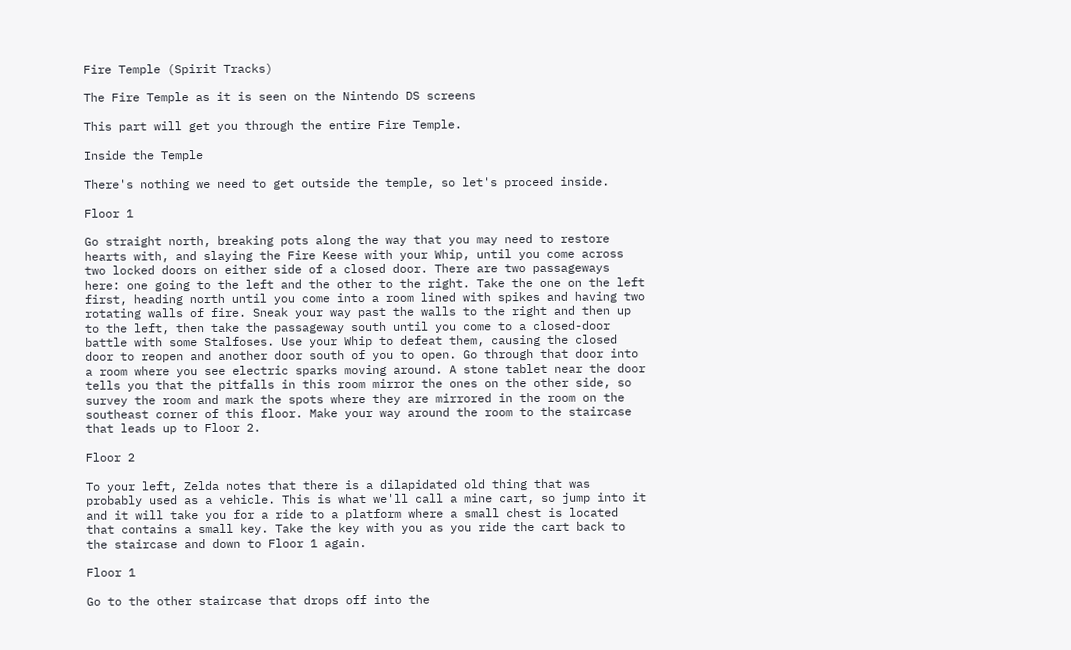Fire Temple (Spirit Tracks)

The Fire Temple as it is seen on the Nintendo DS screens

This part will get you through the entire Fire Temple.

Inside the Temple

There's nothing we need to get outside the temple, so let's proceed inside.

Floor 1

Go straight north, breaking pots along the way that you may need to restore hearts with, and slaying the Fire Keese with your Whip, until you come across two locked doors on either side of a closed door. There are two passageways here: one going to the left and the other to the right. Take the one on the left first, heading north until you come into a room lined with spikes and having two rotating walls of fire. Sneak your way past the walls to the right and then up to the left, then take the passageway south until you come to a closed-door battle with some Stalfoses. Use your Whip to defeat them, causing the closed door to reopen and another door south of you to open. Go through that door into a room where you see electric sparks moving around. A stone tablet near the door tells you that the pitfalls in this room mirror the ones on the other side, so survey the room and mark the spots where they are mirrored in the room on the southeast corner of this floor. Make your way around the room to the staircase that leads up to Floor 2.

Floor 2

To your left, Zelda notes that there is a dilapidated old thing that was probably used as a vehicle. This is what we'll call a mine cart, so jump into it and it will take you for a ride to a platform where a small chest is located that contains a small key. Take the key with you as you ride the cart back to the staircase and down to Floor 1 again.

Floor 1

Go to the other staircase that drops off into the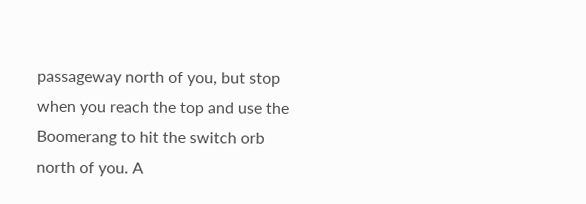passageway north of you, but stop when you reach the top and use the Boomerang to hit the switch orb north of you. A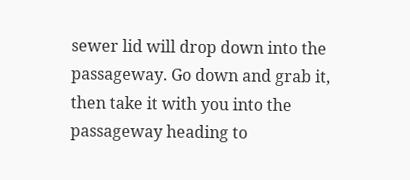sewer lid will drop down into the passageway. Go down and grab it, then take it with you into the passageway heading to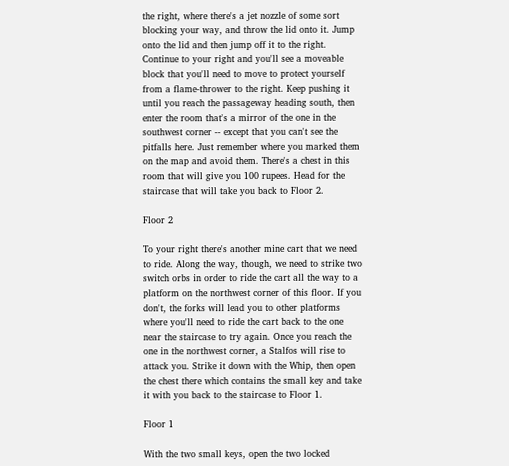the right, where there's a jet nozzle of some sort blocking your way, and throw the lid onto it. Jump onto the lid and then jump off it to the right. Continue to your right and you'll see a moveable block that you'll need to move to protect yourself from a flame-thrower to the right. Keep pushing it until you reach the passageway heading south, then enter the room that's a mirror of the one in the southwest corner -- except that you can't see the pitfalls here. Just remember where you marked them on the map and avoid them. There's a chest in this room that will give you 100 rupees. Head for the staircase that will take you back to Floor 2.

Floor 2

To your right there's another mine cart that we need to ride. Along the way, though, we need to strike two switch orbs in order to ride the cart all the way to a platform on the northwest corner of this floor. If you don't, the forks will lead you to other platforms where you'll need to ride the cart back to the one near the staircase to try again. Once you reach the one in the northwest corner, a Stalfos will rise to attack you. Strike it down with the Whip, then open the chest there which contains the small key and take it with you back to the staircase to Floor 1.

Floor 1

With the two small keys, open the two locked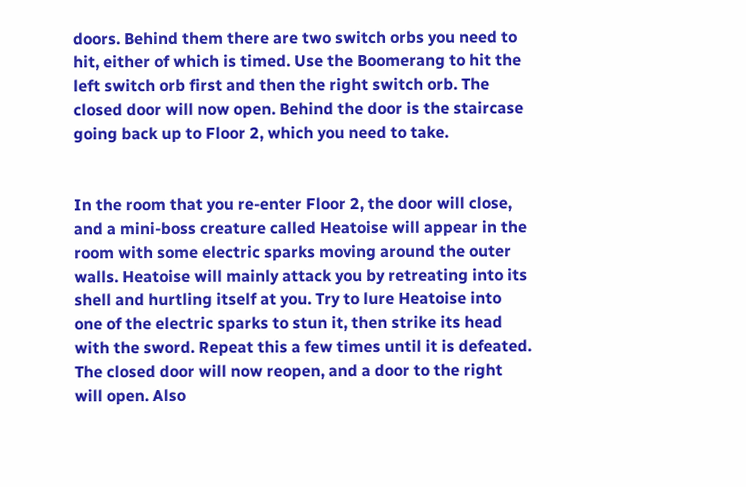doors. Behind them there are two switch orbs you need to hit, either of which is timed. Use the Boomerang to hit the left switch orb first and then the right switch orb. The closed door will now open. Behind the door is the staircase going back up to Floor 2, which you need to take.


In the room that you re-enter Floor 2, the door will close, and a mini-boss creature called Heatoise will appear in the room with some electric sparks moving around the outer walls. Heatoise will mainly attack you by retreating into its shell and hurtling itself at you. Try to lure Heatoise into one of the electric sparks to stun it, then strike its head with the sword. Repeat this a few times until it is defeated. The closed door will now reopen, and a door to the right will open. Also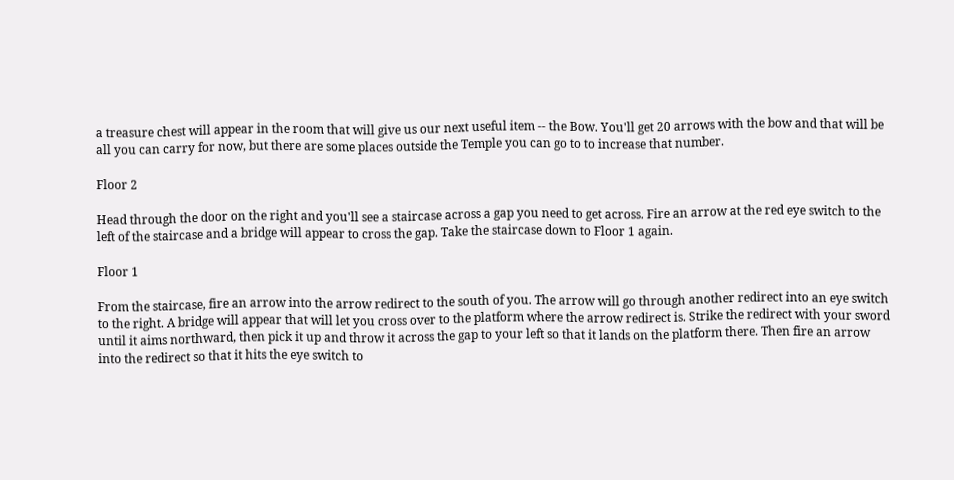a treasure chest will appear in the room that will give us our next useful item -- the Bow. You'll get 20 arrows with the bow and that will be all you can carry for now, but there are some places outside the Temple you can go to to increase that number.

Floor 2

Head through the door on the right and you'll see a staircase across a gap you need to get across. Fire an arrow at the red eye switch to the left of the staircase and a bridge will appear to cross the gap. Take the staircase down to Floor 1 again.

Floor 1

From the staircase, fire an arrow into the arrow redirect to the south of you. The arrow will go through another redirect into an eye switch to the right. A bridge will appear that will let you cross over to the platform where the arrow redirect is. Strike the redirect with your sword until it aims northward, then pick it up and throw it across the gap to your left so that it lands on the platform there. Then fire an arrow into the redirect so that it hits the eye switch to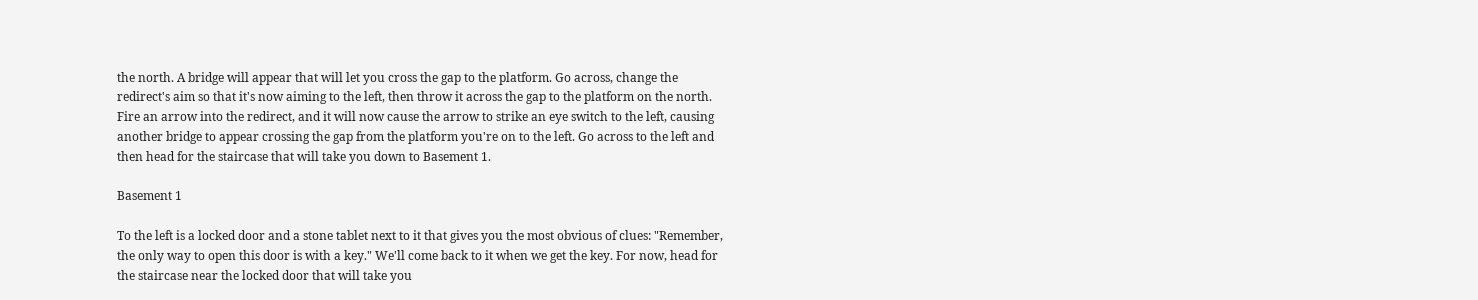the north. A bridge will appear that will let you cross the gap to the platform. Go across, change the redirect's aim so that it's now aiming to the left, then throw it across the gap to the platform on the north. Fire an arrow into the redirect, and it will now cause the arrow to strike an eye switch to the left, causing another bridge to appear crossing the gap from the platform you're on to the left. Go across to the left and then head for the staircase that will take you down to Basement 1.

Basement 1

To the left is a locked door and a stone tablet next to it that gives you the most obvious of clues: "Remember, the only way to open this door is with a key." We'll come back to it when we get the key. For now, head for the staircase near the locked door that will take you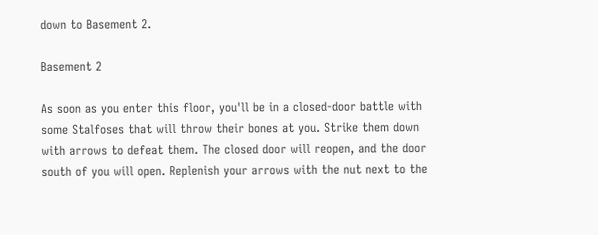down to Basement 2.

Basement 2

As soon as you enter this floor, you'll be in a closed-door battle with some Stalfoses that will throw their bones at you. Strike them down with arrows to defeat them. The closed door will reopen, and the door south of you will open. Replenish your arrows with the nut next to the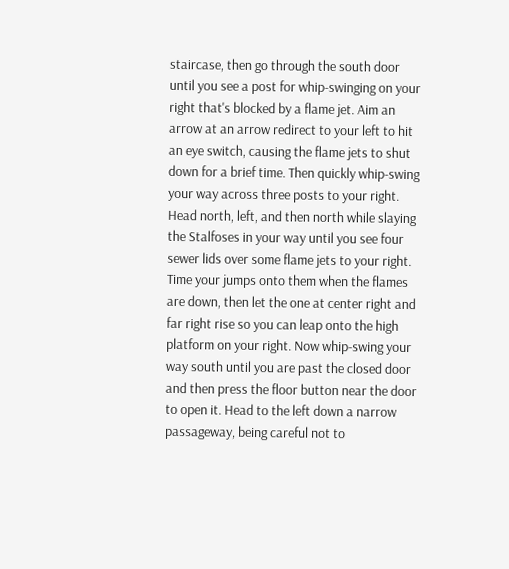staircase, then go through the south door until you see a post for whip-swinging on your right that's blocked by a flame jet. Aim an arrow at an arrow redirect to your left to hit an eye switch, causing the flame jets to shut down for a brief time. Then quickly whip-swing your way across three posts to your right. Head north, left, and then north while slaying the Stalfoses in your way until you see four sewer lids over some flame jets to your right. Time your jumps onto them when the flames are down, then let the one at center right and far right rise so you can leap onto the high platform on your right. Now whip-swing your way south until you are past the closed door and then press the floor button near the door to open it. Head to the left down a narrow passageway, being careful not to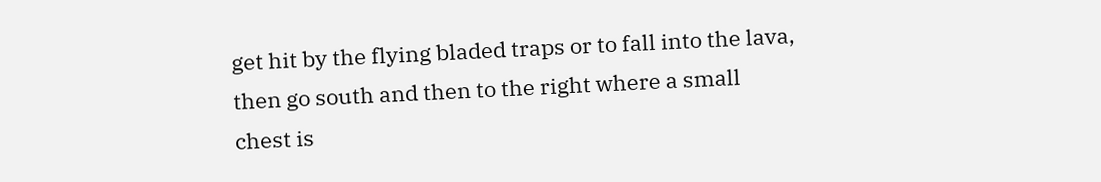get hit by the flying bladed traps or to fall into the lava, then go south and then to the right where a small chest is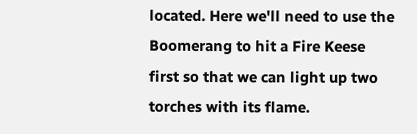located. Here we'll need to use the Boomerang to hit a Fire Keese first so that we can light up two torches with its flame.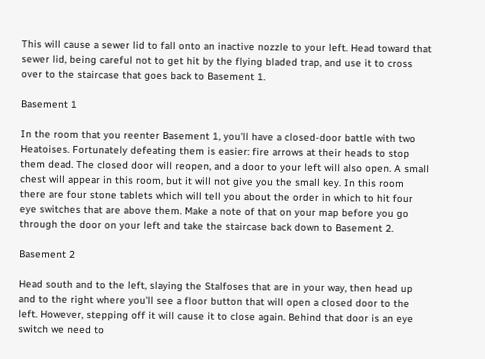This will cause a sewer lid to fall onto an inactive nozzle to your left. Head toward that sewer lid, being careful not to get hit by the flying bladed trap, and use it to cross over to the staircase that goes back to Basement 1.

Basement 1

In the room that you reenter Basement 1, you'll have a closed-door battle with two Heatoises. Fortunately defeating them is easier: fire arrows at their heads to stop them dead. The closed door will reopen, and a door to your left will also open. A small chest will appear in this room, but it will not give you the small key. In this room there are four stone tablets which will tell you about the order in which to hit four eye switches that are above them. Make a note of that on your map before you go through the door on your left and take the staircase back down to Basement 2.

Basement 2

Head south and to the left, slaying the Stalfoses that are in your way, then head up and to the right where you'll see a floor button that will open a closed door to the left. However, stepping off it will cause it to close again. Behind that door is an eye switch we need to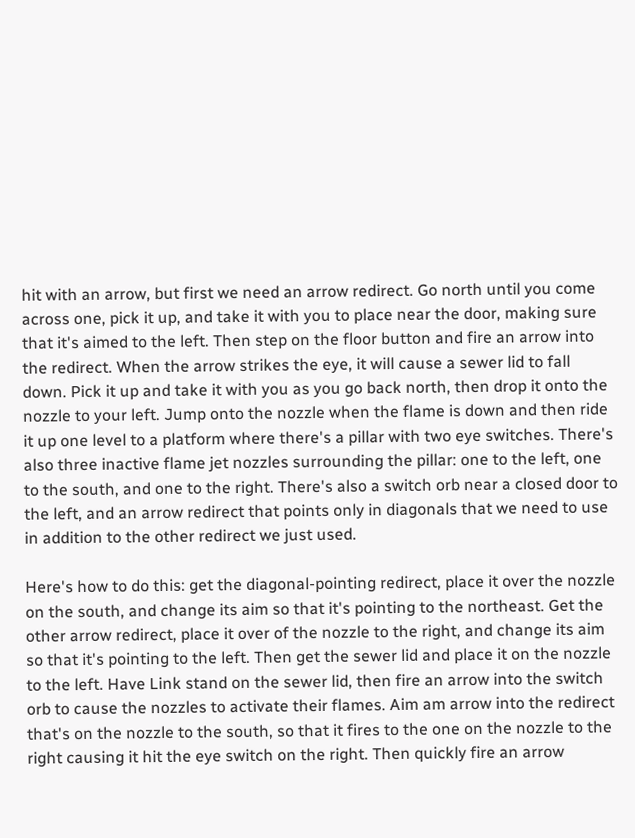hit with an arrow, but first we need an arrow redirect. Go north until you come across one, pick it up, and take it with you to place near the door, making sure that it's aimed to the left. Then step on the floor button and fire an arrow into the redirect. When the arrow strikes the eye, it will cause a sewer lid to fall down. Pick it up and take it with you as you go back north, then drop it onto the nozzle to your left. Jump onto the nozzle when the flame is down and then ride it up one level to a platform where there's a pillar with two eye switches. There's also three inactive flame jet nozzles surrounding the pillar: one to the left, one to the south, and one to the right. There's also a switch orb near a closed door to the left, and an arrow redirect that points only in diagonals that we need to use in addition to the other redirect we just used.

Here's how to do this: get the diagonal-pointing redirect, place it over the nozzle on the south, and change its aim so that it's pointing to the northeast. Get the other arrow redirect, place it over of the nozzle to the right, and change its aim so that it's pointing to the left. Then get the sewer lid and place it on the nozzle to the left. Have Link stand on the sewer lid, then fire an arrow into the switch orb to cause the nozzles to activate their flames. Aim am arrow into the redirect that's on the nozzle to the south, so that it fires to the one on the nozzle to the right causing it hit the eye switch on the right. Then quickly fire an arrow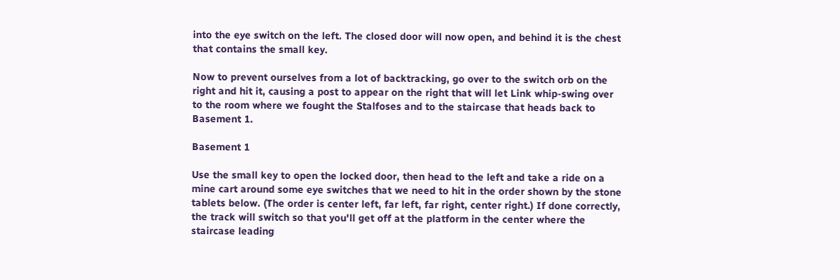into the eye switch on the left. The closed door will now open, and behind it is the chest that contains the small key.

Now to prevent ourselves from a lot of backtracking, go over to the switch orb on the right and hit it, causing a post to appear on the right that will let Link whip-swing over to the room where we fought the Stalfoses and to the staircase that heads back to Basement 1.

Basement 1

Use the small key to open the locked door, then head to the left and take a ride on a mine cart around some eye switches that we need to hit in the order shown by the stone tablets below. (The order is center left, far left, far right, center right.) If done correctly, the track will switch so that you'll get off at the platform in the center where the staircase leading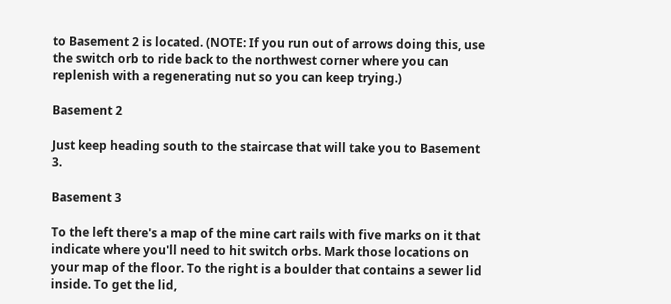to Basement 2 is located. (NOTE: If you run out of arrows doing this, use the switch orb to ride back to the northwest corner where you can replenish with a regenerating nut so you can keep trying.)

Basement 2

Just keep heading south to the staircase that will take you to Basement 3.

Basement 3

To the left there's a map of the mine cart rails with five marks on it that indicate where you'll need to hit switch orbs. Mark those locations on your map of the floor. To the right is a boulder that contains a sewer lid inside. To get the lid,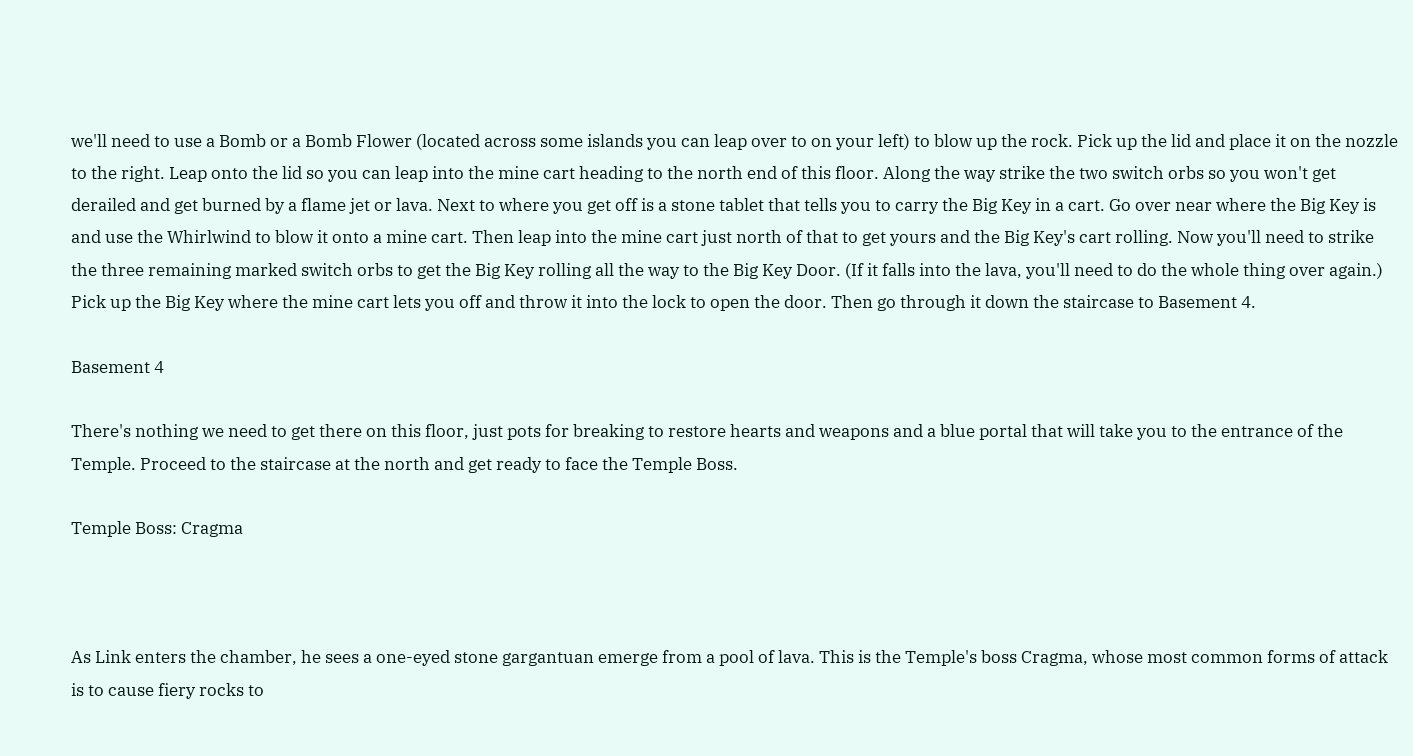we'll need to use a Bomb or a Bomb Flower (located across some islands you can leap over to on your left) to blow up the rock. Pick up the lid and place it on the nozzle to the right. Leap onto the lid so you can leap into the mine cart heading to the north end of this floor. Along the way strike the two switch orbs so you won't get derailed and get burned by a flame jet or lava. Next to where you get off is a stone tablet that tells you to carry the Big Key in a cart. Go over near where the Big Key is and use the Whirlwind to blow it onto a mine cart. Then leap into the mine cart just north of that to get yours and the Big Key's cart rolling. Now you'll need to strike the three remaining marked switch orbs to get the Big Key rolling all the way to the Big Key Door. (If it falls into the lava, you'll need to do the whole thing over again.) Pick up the Big Key where the mine cart lets you off and throw it into the lock to open the door. Then go through it down the staircase to Basement 4.

Basement 4

There's nothing we need to get there on this floor, just pots for breaking to restore hearts and weapons and a blue portal that will take you to the entrance of the Temple. Proceed to the staircase at the north and get ready to face the Temple Boss.

Temple Boss: Cragma



As Link enters the chamber, he sees a one-eyed stone gargantuan emerge from a pool of lava. This is the Temple's boss Cragma, whose most common forms of attack is to cause fiery rocks to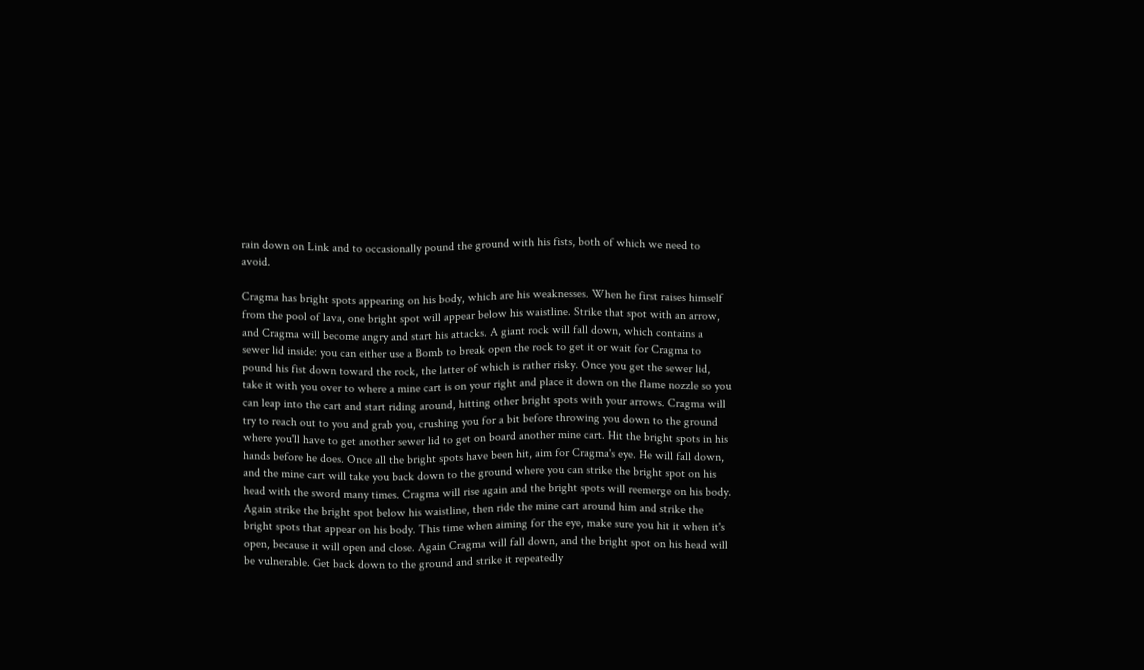rain down on Link and to occasionally pound the ground with his fists, both of which we need to avoid.

Cragma has bright spots appearing on his body, which are his weaknesses. When he first raises himself from the pool of lava, one bright spot will appear below his waistline. Strike that spot with an arrow, and Cragma will become angry and start his attacks. A giant rock will fall down, which contains a sewer lid inside: you can either use a Bomb to break open the rock to get it or wait for Cragma to pound his fist down toward the rock, the latter of which is rather risky. Once you get the sewer lid, take it with you over to where a mine cart is on your right and place it down on the flame nozzle so you can leap into the cart and start riding around, hitting other bright spots with your arrows. Cragma will try to reach out to you and grab you, crushing you for a bit before throwing you down to the ground where you'll have to get another sewer lid to get on board another mine cart. Hit the bright spots in his hands before he does. Once all the bright spots have been hit, aim for Cragma's eye. He will fall down, and the mine cart will take you back down to the ground where you can strike the bright spot on his head with the sword many times. Cragma will rise again and the bright spots will reemerge on his body. Again strike the bright spot below his waistline, then ride the mine cart around him and strike the bright spots that appear on his body. This time when aiming for the eye, make sure you hit it when it's open, because it will open and close. Again Cragma will fall down, and the bright spot on his head will be vulnerable. Get back down to the ground and strike it repeatedly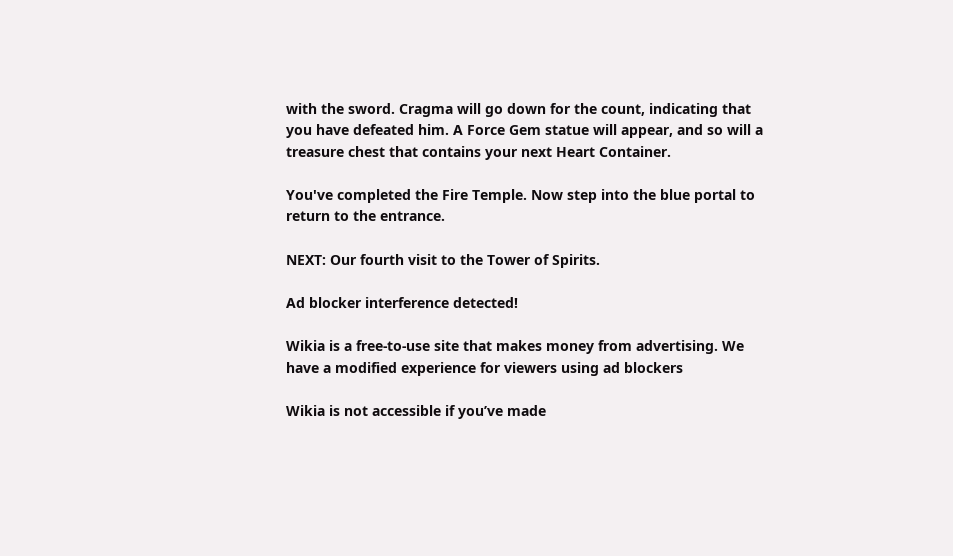with the sword. Cragma will go down for the count, indicating that you have defeated him. A Force Gem statue will appear, and so will a treasure chest that contains your next Heart Container.

You've completed the Fire Temple. Now step into the blue portal to return to the entrance.

NEXT: Our fourth visit to the Tower of Spirits.

Ad blocker interference detected!

Wikia is a free-to-use site that makes money from advertising. We have a modified experience for viewers using ad blockers

Wikia is not accessible if you’ve made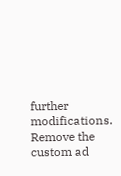further modifications. Remove the custom ad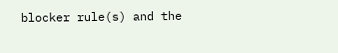blocker rule(s) and the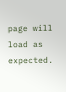page will load as expected.